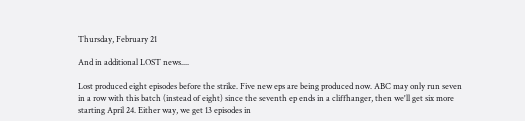Thursday, February 21

And in additional LOST news....

Lost produced eight episodes before the strike. Five new eps are being produced now. ABC may only run seven in a row with this batch (instead of eight) since the seventh ep ends in a cliffhanger, then we'll get six more starting April 24. Either way, we get 13 episodes in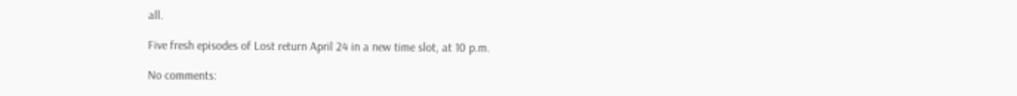all.

Five fresh episodes of Lost return April 24 in a new time slot, at 10 p.m.

No comments: